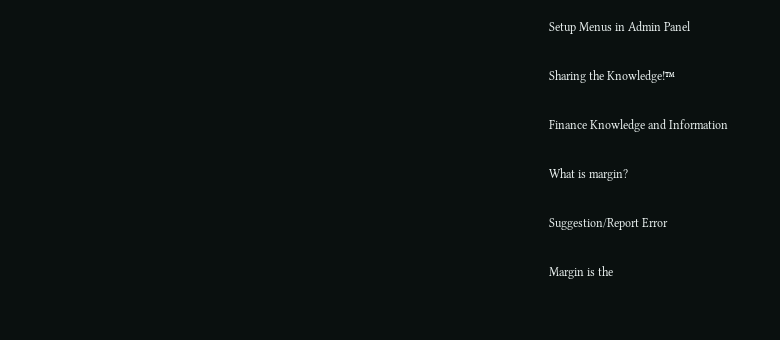Setup Menus in Admin Panel

Sharing the Knowledge!™

Finance Knowledge and Information

What is margin?

Suggestion/Report Error

Margin is the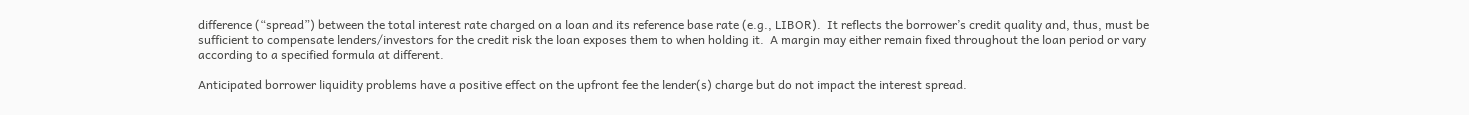difference (“spread”) between the total interest rate charged on a loan and its reference base rate (e.g., LIBOR).  It reflects the borrower’s credit quality and, thus, must be sufficient to compensate lenders/investors for the credit risk the loan exposes them to when holding it.  A margin may either remain fixed throughout the loan period or vary according to a specified formula at different.

Anticipated borrower liquidity problems have a positive effect on the upfront fee the lender(s) charge but do not impact the interest spread.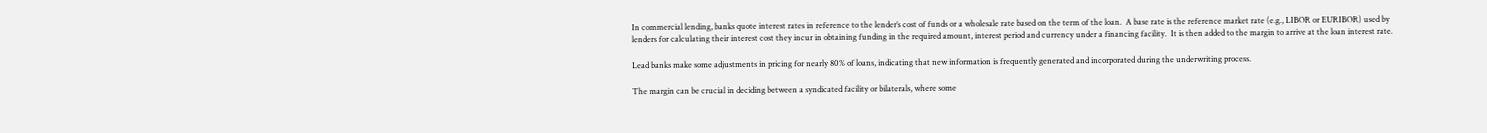In commercial lending, banks quote interest rates in reference to the lender’s cost of funds or a wholesale rate based on the term of the loan.  A base rate is the reference market rate (e.g., LIBOR or EURIBOR) used by lenders for calculating their interest cost they incur in obtaining funding in the required amount, interest period and currency under a financing facility.  It is then added to the margin to arrive at the loan interest rate.

Lead banks make some adjustments in pricing for nearly 80% of loans, indicating that new information is frequently generated and incorporated during the underwriting process.

The margin can be crucial in deciding between a syndicated facility or bilaterals, where some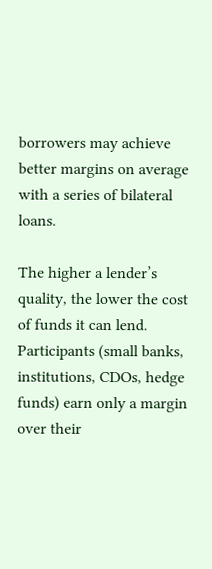borrowers may achieve better margins on average with a series of bilateral loans.

The higher a lender’s quality, the lower the cost of funds it can lend.  Participants (small banks, institutions, CDOs, hedge funds) earn only a margin over their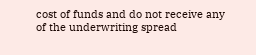cost of funds and do not receive any of the underwriting spread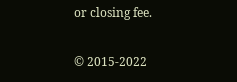or closing fee.

© 2015-2022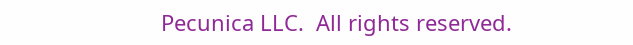Pecunica LLC.  All rights reserved.